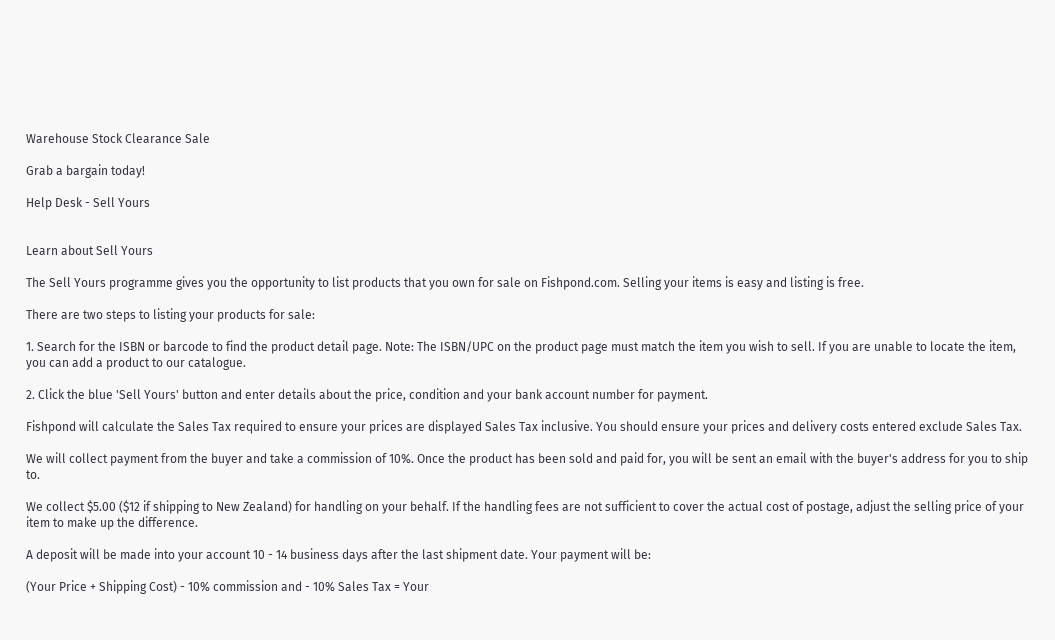Warehouse Stock Clearance Sale

Grab a bargain today!

Help Desk - Sell Yours


Learn about Sell Yours

The Sell Yours programme gives you the opportunity to list products that you own for sale on Fishpond.com. Selling your items is easy and listing is free.

There are two steps to listing your products for sale:

1. Search for the ISBN or barcode to find the product detail page. Note: The ISBN/UPC on the product page must match the item you wish to sell. If you are unable to locate the item, you can add a product to our catalogue.

2. Click the blue 'Sell Yours' button and enter details about the price, condition and your bank account number for payment.

Fishpond will calculate the Sales Tax required to ensure your prices are displayed Sales Tax inclusive. You should ensure your prices and delivery costs entered exclude Sales Tax.

We will collect payment from the buyer and take a commission of 10%. Once the product has been sold and paid for, you will be sent an email with the buyer's address for you to ship to.

We collect $5.00 ($12 if shipping to New Zealand) for handling on your behalf. If the handling fees are not sufficient to cover the actual cost of postage, adjust the selling price of your item to make up the difference.

A deposit will be made into your account 10 - 14 business days after the last shipment date. Your payment will be:

(Your Price + Shipping Cost) - 10% commission and - 10% Sales Tax = Your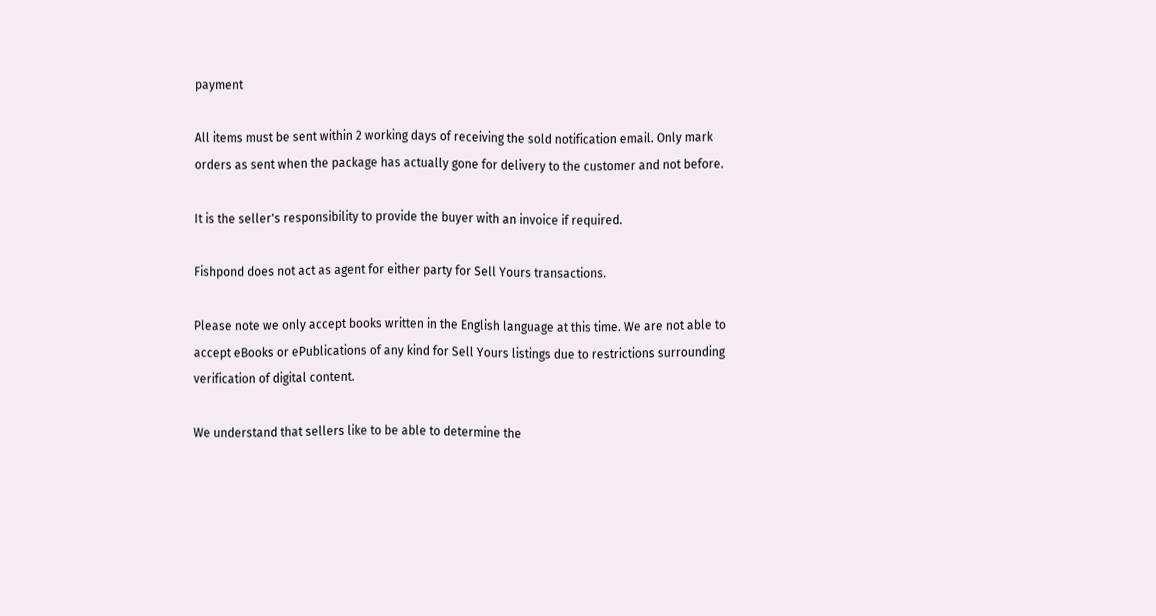payment

All items must be sent within 2 working days of receiving the sold notification email. Only mark orders as sent when the package has actually gone for delivery to the customer and not before.

It is the seller's responsibility to provide the buyer with an invoice if required.

Fishpond does not act as agent for either party for Sell Yours transactions.

Please note we only accept books written in the English language at this time. We are not able to accept eBooks or ePublications of any kind for Sell Yours listings due to restrictions surrounding verification of digital content.

We understand that sellers like to be able to determine the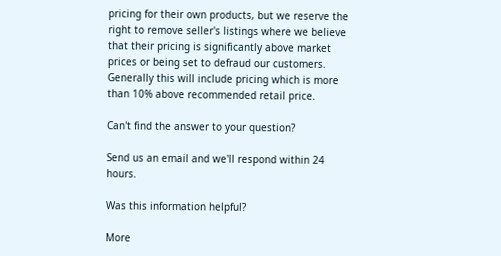pricing for their own products, but we reserve the right to remove seller's listings where we believe that their pricing is significantly above market prices or being set to defraud our customers. Generally this will include pricing which is more than 10% above recommended retail price.

Can't find the answer to your question?

Send us an email and we'll respond within 24 hours.

Was this information helpful?

More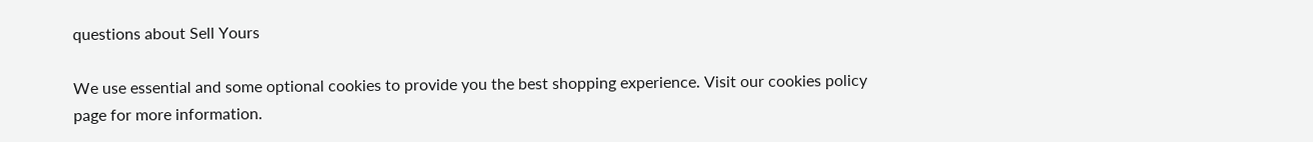questions about Sell Yours

We use essential and some optional cookies to provide you the best shopping experience. Visit our cookies policy page for more information.